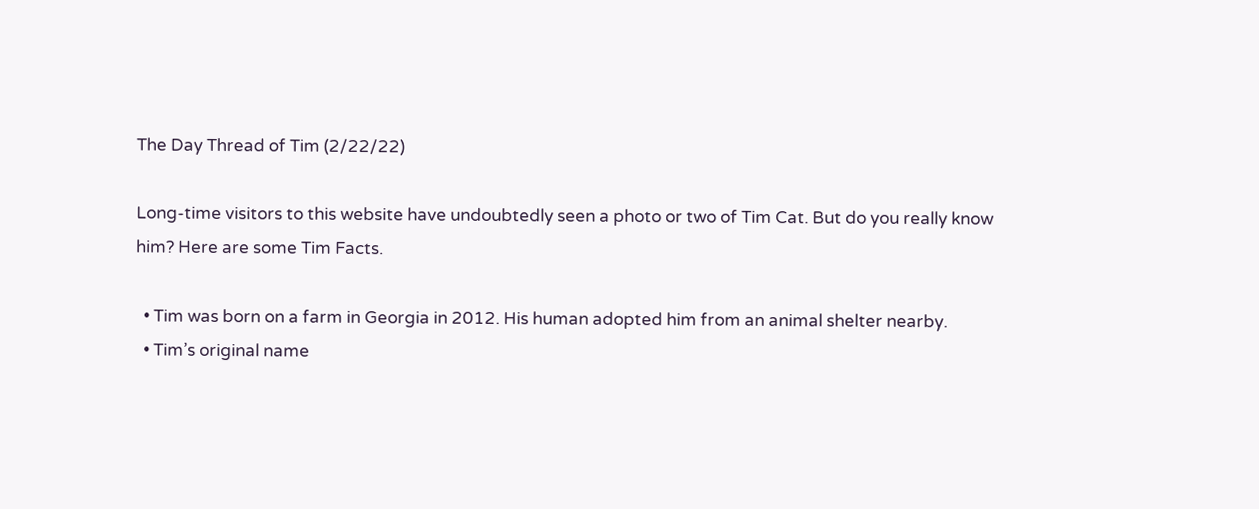The Day Thread of Tim (2/22/22)

Long-time visitors to this website have undoubtedly seen a photo or two of Tim Cat. But do you really know him? Here are some Tim Facts.

  • Tim was born on a farm in Georgia in 2012. His human adopted him from an animal shelter nearby.
  • Tim’s original name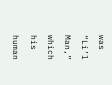was “Li’l Man,” which his human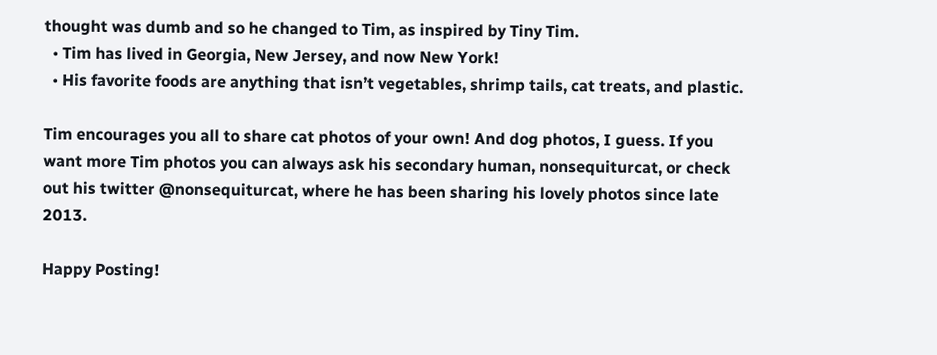thought was dumb and so he changed to Tim, as inspired by Tiny Tim.
  • Tim has lived in Georgia, New Jersey, and now New York!
  • His favorite foods are anything that isn’t vegetables, shrimp tails, cat treats, and plastic.

Tim encourages you all to share cat photos of your own! And dog photos, I guess. If you want more Tim photos you can always ask his secondary human, nonsequiturcat, or check out his twitter @nonsequiturcat, where he has been sharing his lovely photos since late 2013.

Happy Posting!